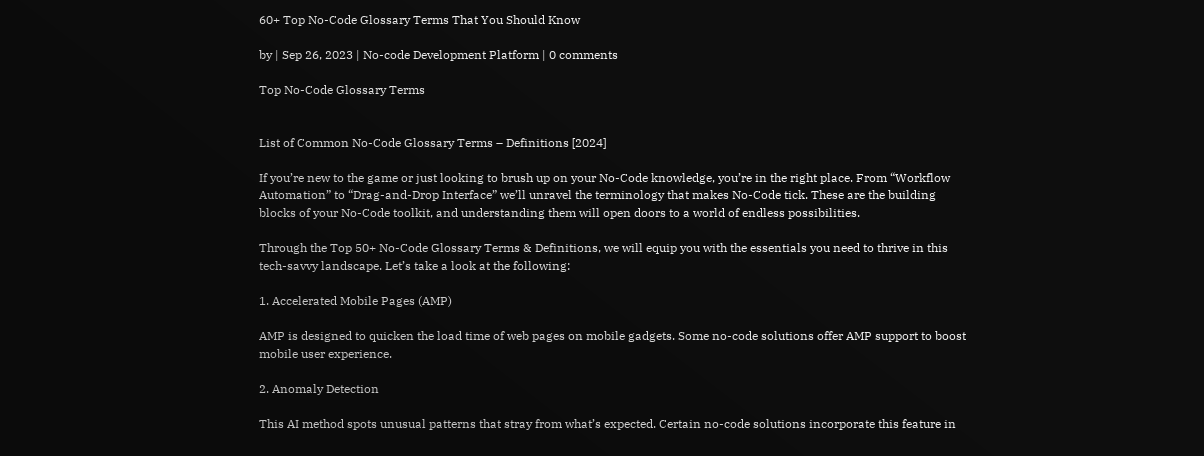60+ Top No-Code Glossary Terms That You Should Know

by | Sep 26, 2023 | No-code Development Platform | 0 comments

Top No-Code Glossary Terms


List of Common No-Code Glossary Terms – Definitions [2024]

If you’re new to the game or just looking to brush up on your No-Code knowledge, you’re in the right place. From “Workflow Automation” to “Drag-and-Drop Interface” we’ll unravel the terminology that makes No-Code tick. These are the building blocks of your No-Code toolkit, and understanding them will open doors to a world of endless possibilities.

Through the Top 50+ No-Code Glossary Terms & Definitions, we will equip you with the essentials you need to thrive in this tech-savvy landscape. Let’s take a look at the following:

1. Accelerated Mobile Pages (AMP)

AMP is designed to quicken the load time of web pages on mobile gadgets. Some no-code solutions offer AMP support to boost mobile user experience.

2. Anomaly Detection

This AI method spots unusual patterns that stray from what’s expected. Certain no-code solutions incorporate this feature in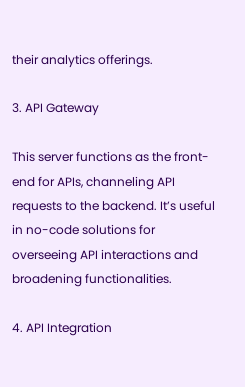their analytics offerings.

3. API Gateway

This server functions as the front-end for APIs, channeling API requests to the backend. It’s useful in no-code solutions for overseeing API interactions and broadening functionalities.

4. API Integration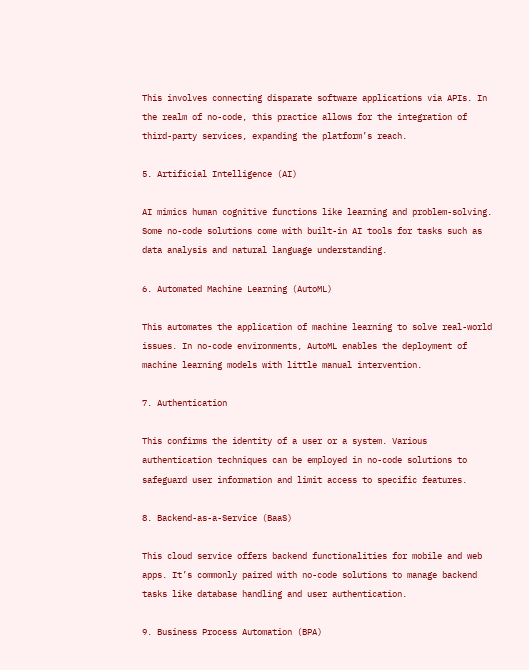This involves connecting disparate software applications via APIs. In the realm of no-code, this practice allows for the integration of third-party services, expanding the platform’s reach.

5. Artificial Intelligence (AI)

AI mimics human cognitive functions like learning and problem-solving. Some no-code solutions come with built-in AI tools for tasks such as data analysis and natural language understanding.

6. Automated Machine Learning (AutoML)

This automates the application of machine learning to solve real-world issues. In no-code environments, AutoML enables the deployment of machine learning models with little manual intervention.

7. Authentication

This confirms the identity of a user or a system. Various authentication techniques can be employed in no-code solutions to safeguard user information and limit access to specific features.

8. Backend-as-a-Service (BaaS)

This cloud service offers backend functionalities for mobile and web apps. It’s commonly paired with no-code solutions to manage backend tasks like database handling and user authentication.

9. Business Process Automation (BPA)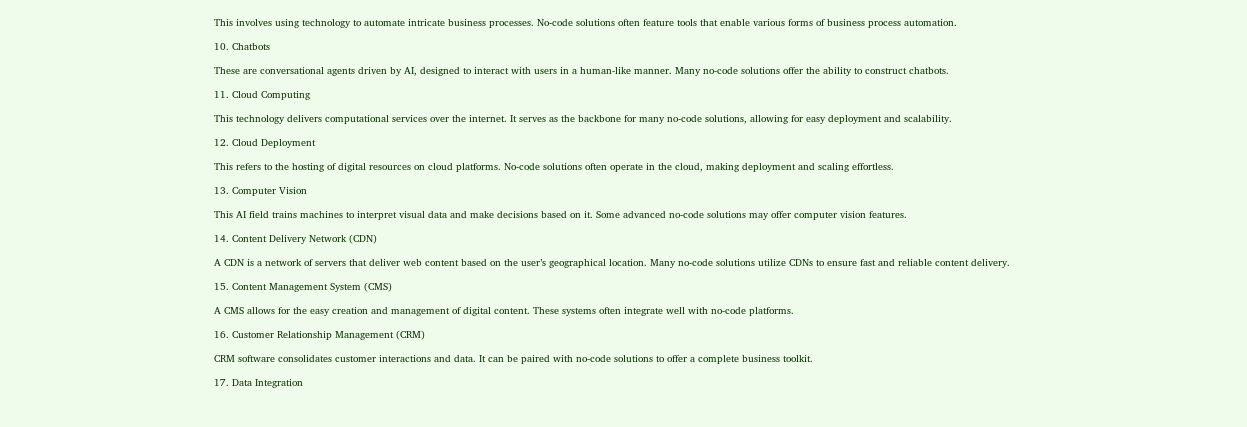This involves using technology to automate intricate business processes. No-code solutions often feature tools that enable various forms of business process automation.

10. Chatbots

These are conversational agents driven by AI, designed to interact with users in a human-like manner. Many no-code solutions offer the ability to construct chatbots.

11. Cloud Computing

This technology delivers computational services over the internet. It serves as the backbone for many no-code solutions, allowing for easy deployment and scalability.

12. Cloud Deployment

This refers to the hosting of digital resources on cloud platforms. No-code solutions often operate in the cloud, making deployment and scaling effortless.

13. Computer Vision

This AI field trains machines to interpret visual data and make decisions based on it. Some advanced no-code solutions may offer computer vision features.

14. Content Delivery Network (CDN)

A CDN is a network of servers that deliver web content based on the user’s geographical location. Many no-code solutions utilize CDNs to ensure fast and reliable content delivery.

15. Content Management System (CMS)

A CMS allows for the easy creation and management of digital content. These systems often integrate well with no-code platforms.

16. Customer Relationship Management (CRM)

CRM software consolidates customer interactions and data. It can be paired with no-code solutions to offer a complete business toolkit.

17. Data Integration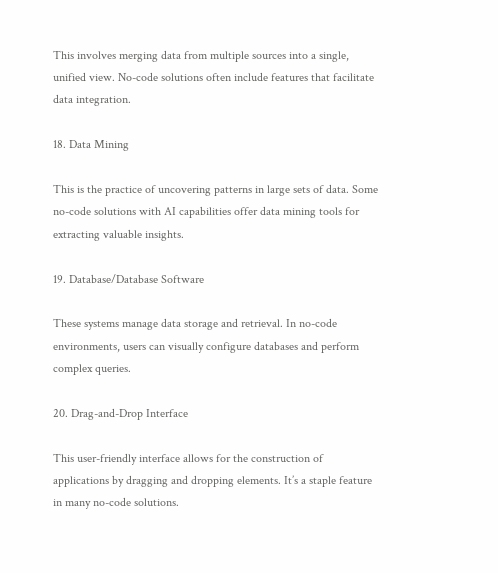This involves merging data from multiple sources into a single, unified view. No-code solutions often include features that facilitate data integration.

18. Data Mining

This is the practice of uncovering patterns in large sets of data. Some no-code solutions with AI capabilities offer data mining tools for extracting valuable insights.

19. Database/Database Software

These systems manage data storage and retrieval. In no-code environments, users can visually configure databases and perform complex queries.

20. Drag-and-Drop Interface

This user-friendly interface allows for the construction of applications by dragging and dropping elements. It’s a staple feature in many no-code solutions.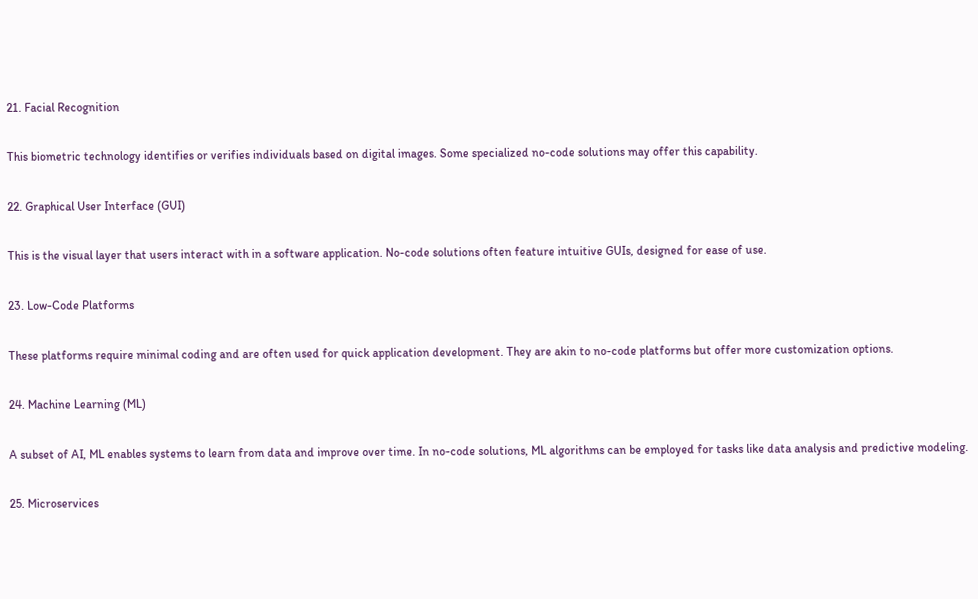21. Facial Recognition

This biometric technology identifies or verifies individuals based on digital images. Some specialized no-code solutions may offer this capability.

22. Graphical User Interface (GUI)

This is the visual layer that users interact with in a software application. No-code solutions often feature intuitive GUIs, designed for ease of use.

23. Low-Code Platforms

These platforms require minimal coding and are often used for quick application development. They are akin to no-code platforms but offer more customization options.

24. Machine Learning (ML)

A subset of AI, ML enables systems to learn from data and improve over time. In no-code solutions, ML algorithms can be employed for tasks like data analysis and predictive modeling.

25. Microservices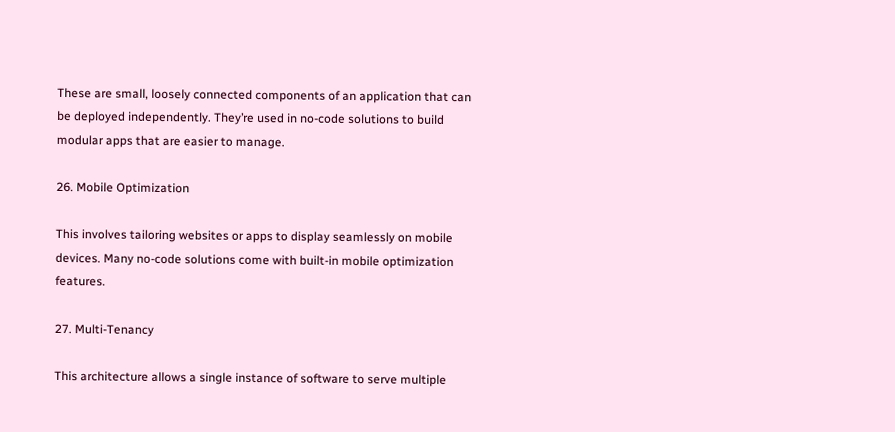These are small, loosely connected components of an application that can be deployed independently. They’re used in no-code solutions to build modular apps that are easier to manage.

26. Mobile Optimization

This involves tailoring websites or apps to display seamlessly on mobile devices. Many no-code solutions come with built-in mobile optimization features.

27. Multi-Tenancy

This architecture allows a single instance of software to serve multiple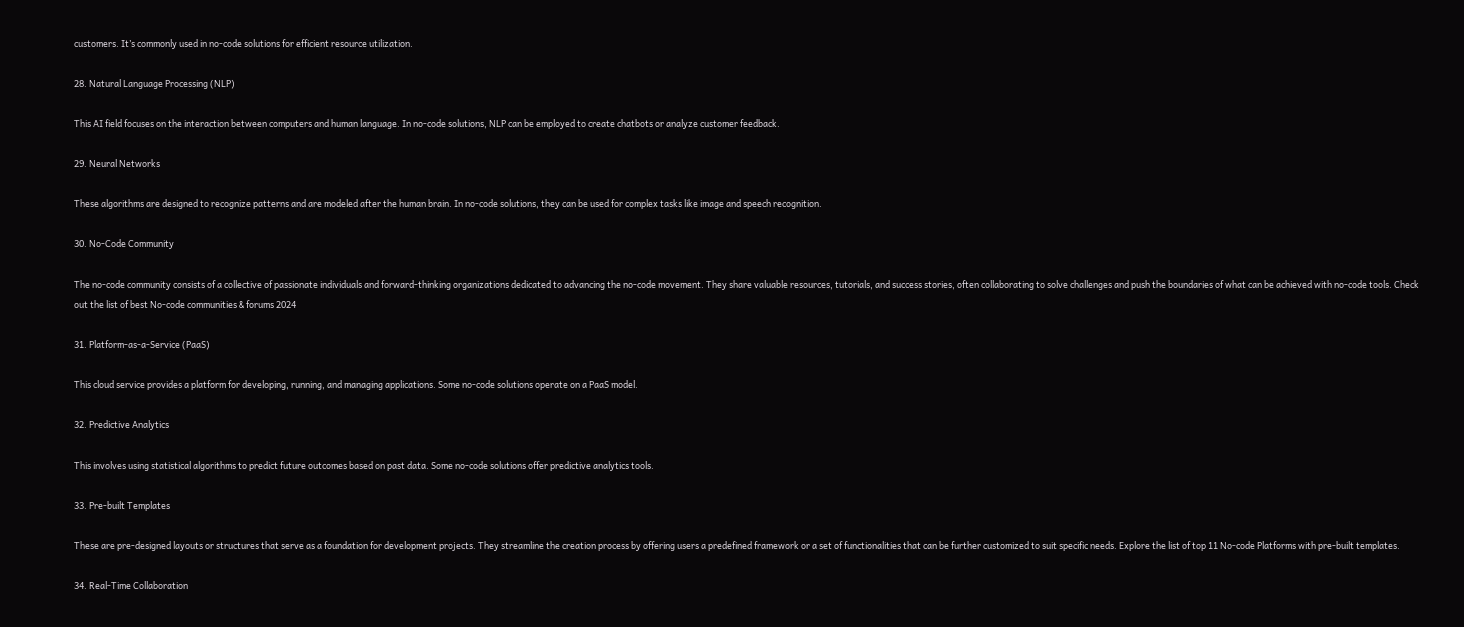customers. It’s commonly used in no-code solutions for efficient resource utilization.

28. Natural Language Processing (NLP)

This AI field focuses on the interaction between computers and human language. In no-code solutions, NLP can be employed to create chatbots or analyze customer feedback.

29. Neural Networks

These algorithms are designed to recognize patterns and are modeled after the human brain. In no-code solutions, they can be used for complex tasks like image and speech recognition.

30. No-Code Community

The no-code community consists of a collective of passionate individuals and forward-thinking organizations dedicated to advancing the no-code movement. They share valuable resources, tutorials, and success stories, often collaborating to solve challenges and push the boundaries of what can be achieved with no-code tools. Check out the list of best No-code communities & forums 2024

31. Platform-as-a-Service (PaaS)

This cloud service provides a platform for developing, running, and managing applications. Some no-code solutions operate on a PaaS model.

32. Predictive Analytics

This involves using statistical algorithms to predict future outcomes based on past data. Some no-code solutions offer predictive analytics tools.

33. Pre-built Templates

These are pre-designed layouts or structures that serve as a foundation for development projects. They streamline the creation process by offering users a predefined framework or a set of functionalities that can be further customized to suit specific needs. Explore the list of top 11 No-code Platforms with pre-built templates.

34. Real-Time Collaboration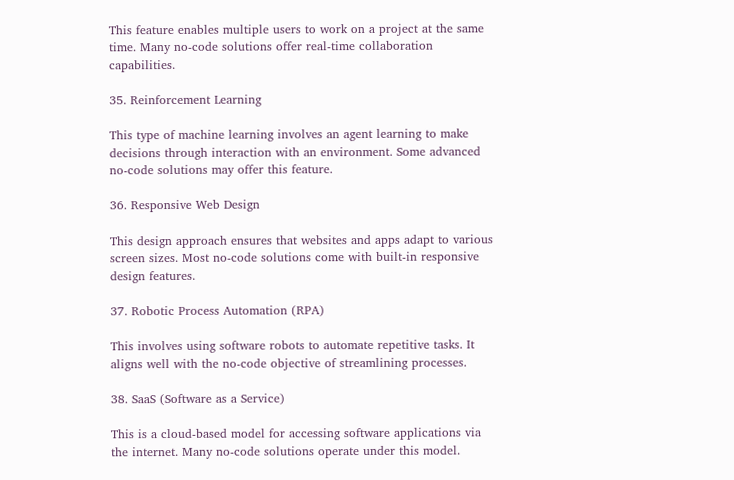This feature enables multiple users to work on a project at the same time. Many no-code solutions offer real-time collaboration capabilities.

35. Reinforcement Learning

This type of machine learning involves an agent learning to make decisions through interaction with an environment. Some advanced no-code solutions may offer this feature.

36. Responsive Web Design

This design approach ensures that websites and apps adapt to various screen sizes. Most no-code solutions come with built-in responsive design features.

37. Robotic Process Automation (RPA)

This involves using software robots to automate repetitive tasks. It aligns well with the no-code objective of streamlining processes.

38. SaaS (Software as a Service)

This is a cloud-based model for accessing software applications via the internet. Many no-code solutions operate under this model.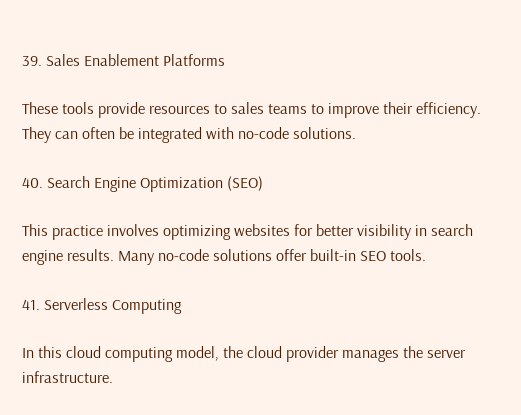39. Sales Enablement Platforms

These tools provide resources to sales teams to improve their efficiency. They can often be integrated with no-code solutions.

40. Search Engine Optimization (SEO)

This practice involves optimizing websites for better visibility in search engine results. Many no-code solutions offer built-in SEO tools.

41. Serverless Computing

In this cloud computing model, the cloud provider manages the server infrastructure.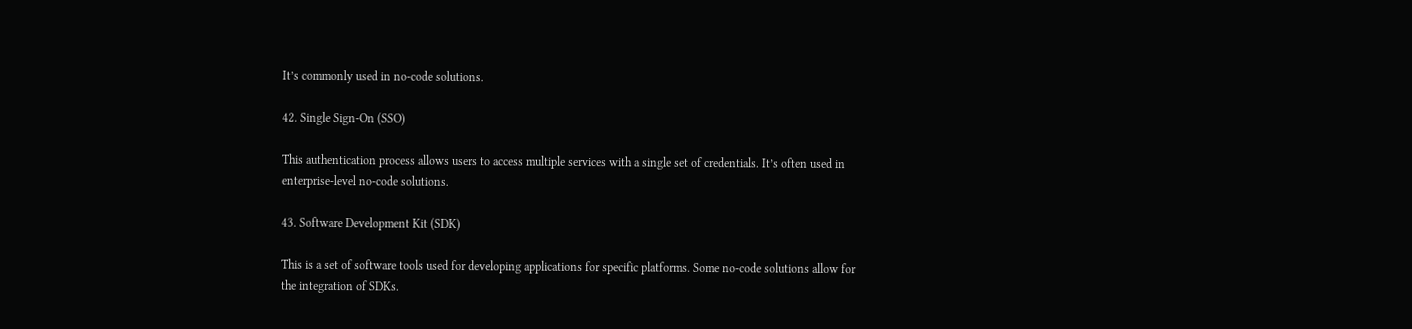It’s commonly used in no-code solutions.

42. Single Sign-On (SSO)

This authentication process allows users to access multiple services with a single set of credentials. It’s often used in enterprise-level no-code solutions.

43. Software Development Kit (SDK)

This is a set of software tools used for developing applications for specific platforms. Some no-code solutions allow for the integration of SDKs.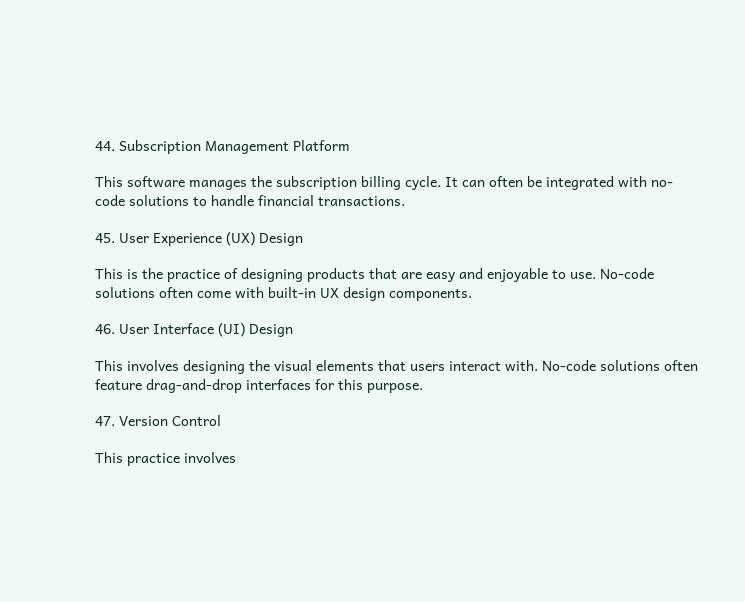44. Subscription Management Platform

This software manages the subscription billing cycle. It can often be integrated with no-code solutions to handle financial transactions.

45. User Experience (UX) Design

This is the practice of designing products that are easy and enjoyable to use. No-code solutions often come with built-in UX design components.

46. User Interface (UI) Design

This involves designing the visual elements that users interact with. No-code solutions often feature drag-and-drop interfaces for this purpose.

47. Version Control

This practice involves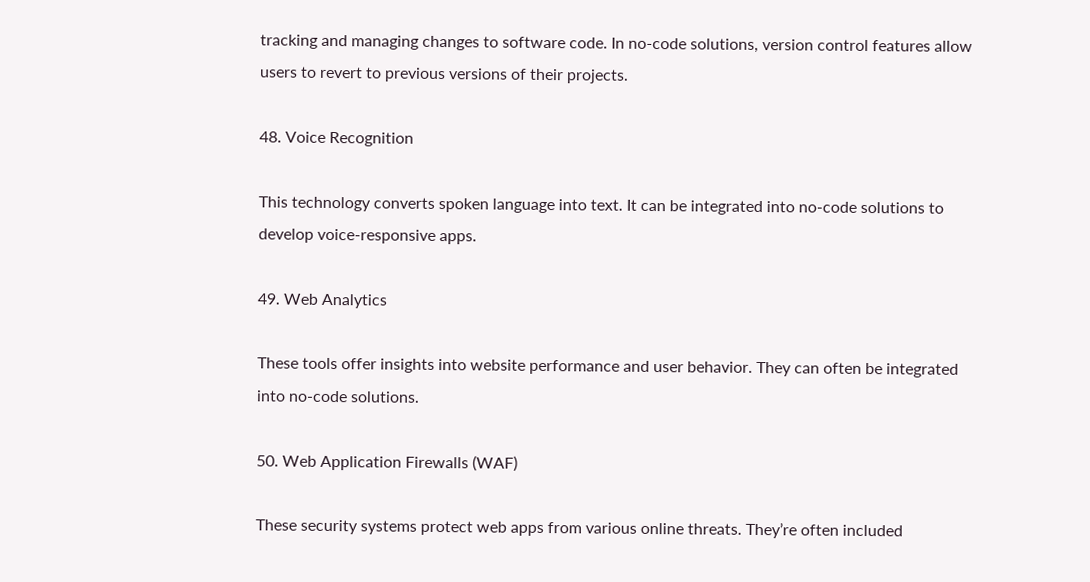tracking and managing changes to software code. In no-code solutions, version control features allow users to revert to previous versions of their projects.

48. Voice Recognition

This technology converts spoken language into text. It can be integrated into no-code solutions to develop voice-responsive apps.

49. Web Analytics

These tools offer insights into website performance and user behavior. They can often be integrated into no-code solutions.

50. Web Application Firewalls (WAF)

These security systems protect web apps from various online threats. They’re often included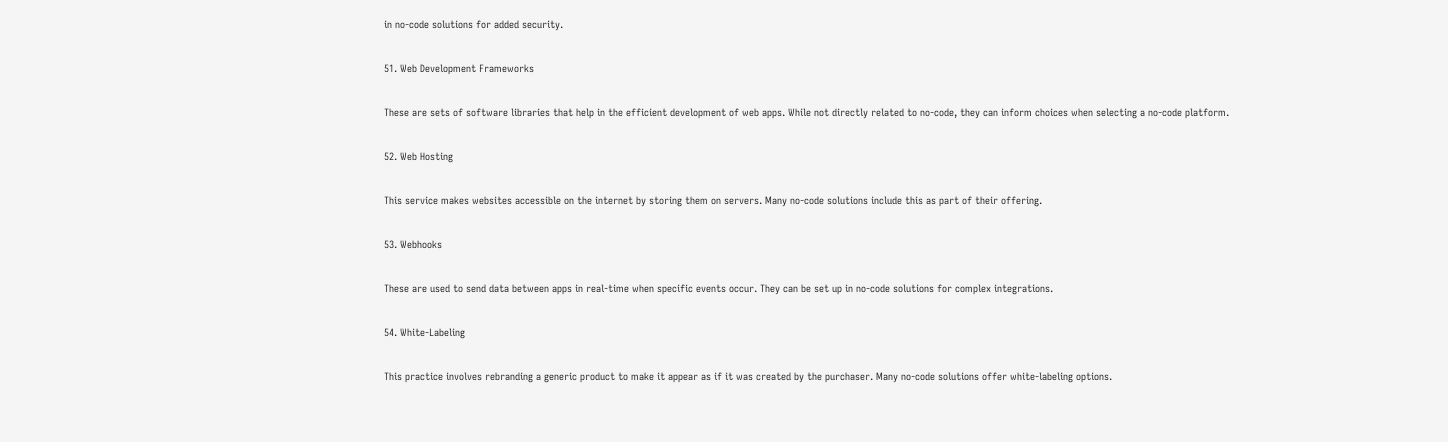in no-code solutions for added security.

51. Web Development Frameworks

These are sets of software libraries that help in the efficient development of web apps. While not directly related to no-code, they can inform choices when selecting a no-code platform.

52. Web Hosting

This service makes websites accessible on the internet by storing them on servers. Many no-code solutions include this as part of their offering.

53. Webhooks

These are used to send data between apps in real-time when specific events occur. They can be set up in no-code solutions for complex integrations.

54. White-Labeling

This practice involves rebranding a generic product to make it appear as if it was created by the purchaser. Many no-code solutions offer white-labeling options.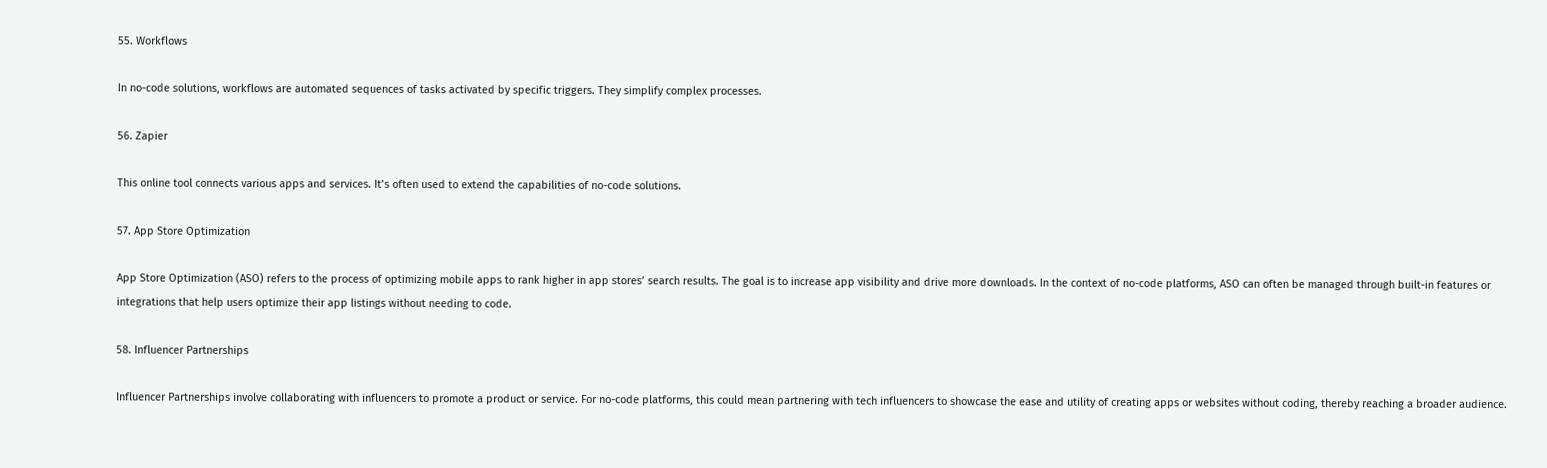55. Workflows

In no-code solutions, workflows are automated sequences of tasks activated by specific triggers. They simplify complex processes.

56. Zapier

This online tool connects various apps and services. It’s often used to extend the capabilities of no-code solutions.

57. App Store Optimization

App Store Optimization (ASO) refers to the process of optimizing mobile apps to rank higher in app stores’ search results. The goal is to increase app visibility and drive more downloads. In the context of no-code platforms, ASO can often be managed through built-in features or integrations that help users optimize their app listings without needing to code.

58. Influencer Partnerships

Influencer Partnerships involve collaborating with influencers to promote a product or service. For no-code platforms, this could mean partnering with tech influencers to showcase the ease and utility of creating apps or websites without coding, thereby reaching a broader audience.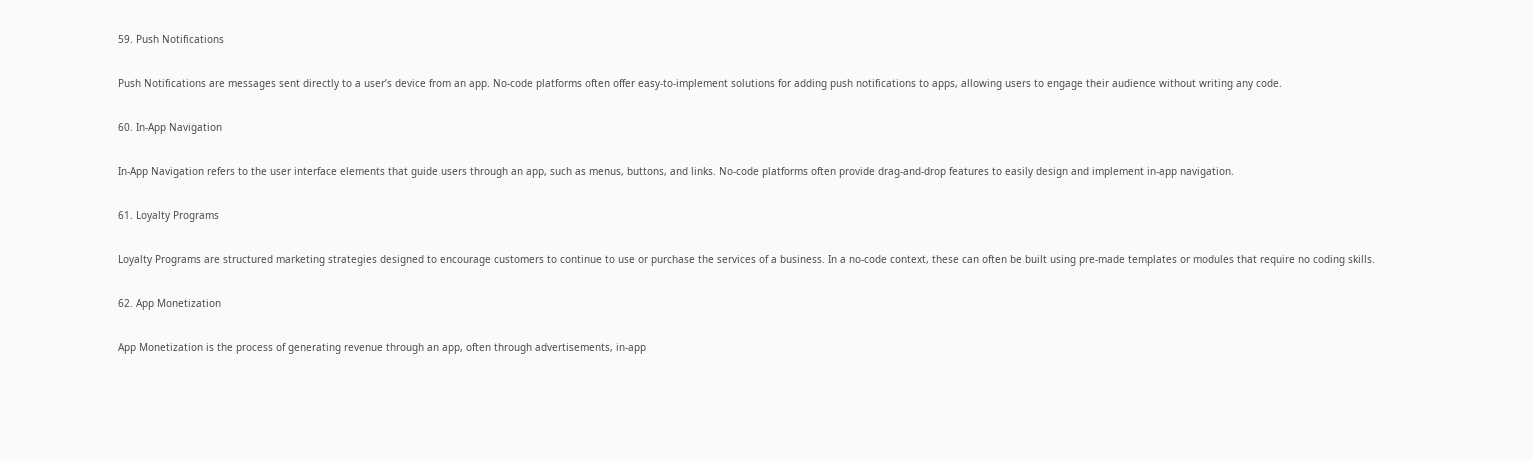59. Push Notifications

Push Notifications are messages sent directly to a user’s device from an app. No-code platforms often offer easy-to-implement solutions for adding push notifications to apps, allowing users to engage their audience without writing any code.

60. In-App Navigation

In-App Navigation refers to the user interface elements that guide users through an app, such as menus, buttons, and links. No-code platforms often provide drag-and-drop features to easily design and implement in-app navigation.

61. Loyalty Programs

Loyalty Programs are structured marketing strategies designed to encourage customers to continue to use or purchase the services of a business. In a no-code context, these can often be built using pre-made templates or modules that require no coding skills.

62. App Monetization

App Monetization is the process of generating revenue through an app, often through advertisements, in-app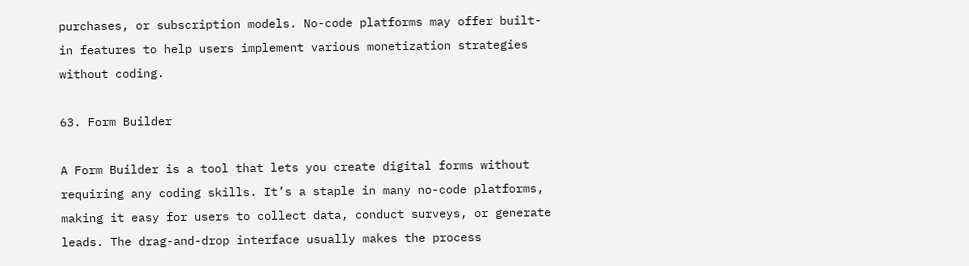purchases, or subscription models. No-code platforms may offer built-in features to help users implement various monetization strategies without coding.

63. Form Builder

A Form Builder is a tool that lets you create digital forms without requiring any coding skills. It’s a staple in many no-code platforms, making it easy for users to collect data, conduct surveys, or generate leads. The drag-and-drop interface usually makes the process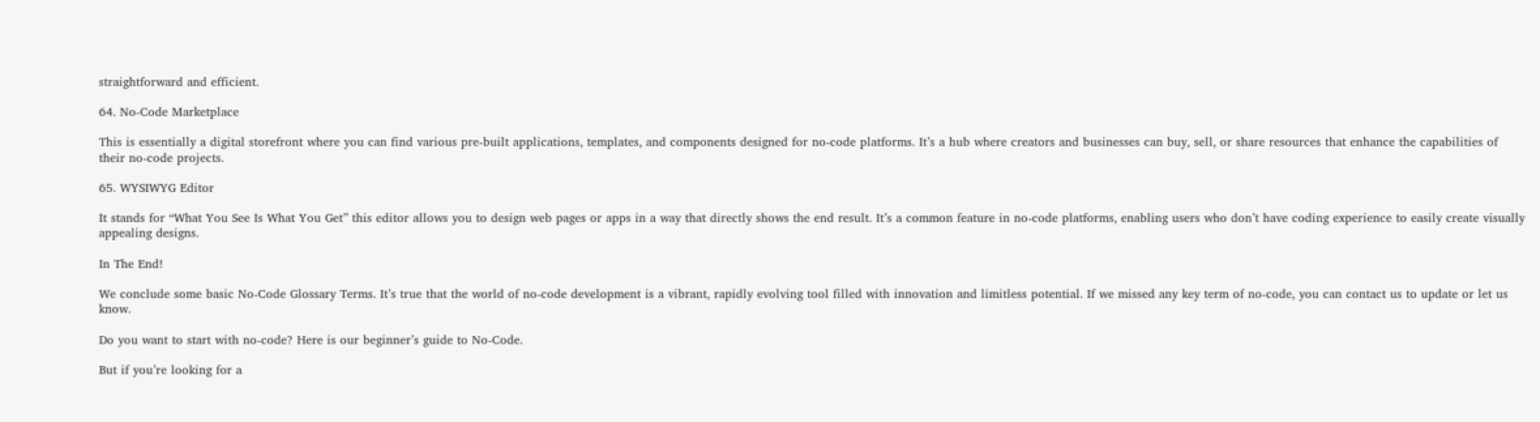straightforward and efficient.

64. No-Code Marketplace

This is essentially a digital storefront where you can find various pre-built applications, templates, and components designed for no-code platforms. It’s a hub where creators and businesses can buy, sell, or share resources that enhance the capabilities of their no-code projects.

65. WYSIWYG Editor

It stands for “What You See Is What You Get” this editor allows you to design web pages or apps in a way that directly shows the end result. It’s a common feature in no-code platforms, enabling users who don’t have coding experience to easily create visually appealing designs.

In The End!

We conclude some basic No-Code Glossary Terms. It’s true that the world of no-code development is a vibrant, rapidly evolving tool filled with innovation and limitless potential. If we missed any key term of no-code, you can contact us to update or let us know.

Do you want to start with no-code? Here is our beginner’s guide to No-Code.

But if you’re looking for a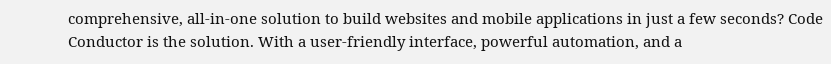comprehensive, all-in-one solution to build websites and mobile applications in just a few seconds? Code Conductor is the solution. With a user-friendly interface, powerful automation, and a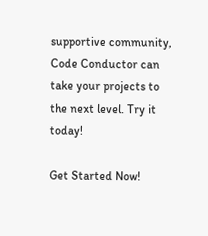supportive community, Code Conductor can take your projects to the next level. Try it today!

Get Started Now!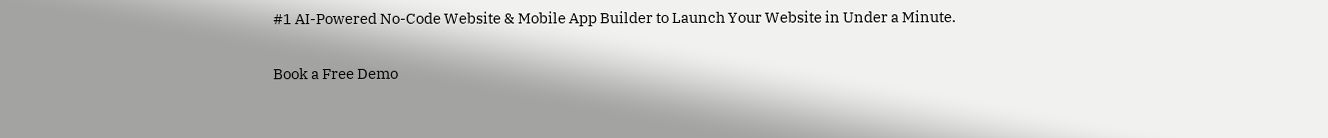#1 AI-Powered No-Code Website & Mobile App Builder to Launch Your Website in Under a Minute.

Book a Free Demo